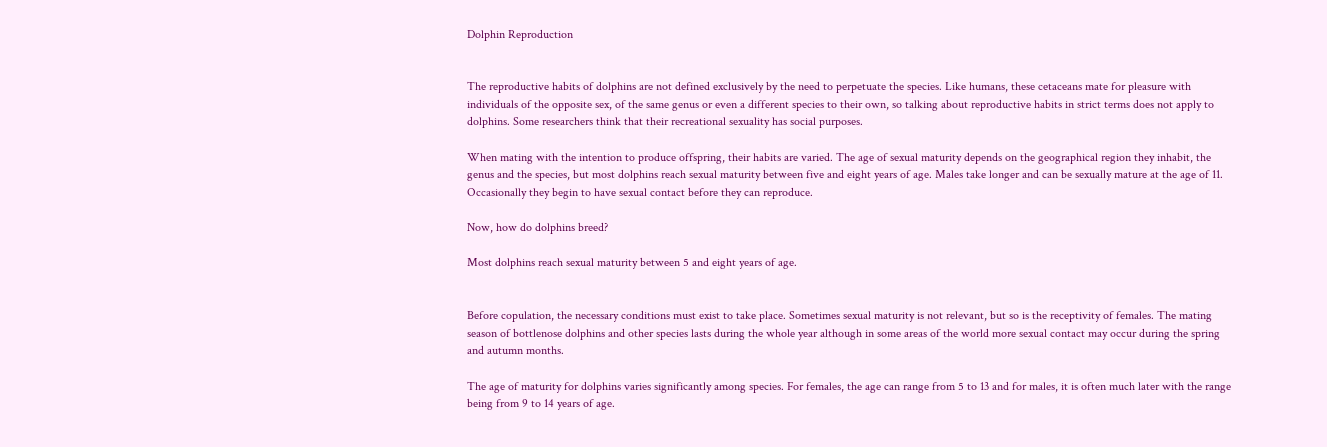Dolphin Reproduction


The reproductive habits of dolphins are not defined exclusively by the need to perpetuate the species. Like humans, these cetaceans mate for pleasure with individuals of the opposite sex, of the same genus or even a different species to their own, so talking about reproductive habits in strict terms does not apply to dolphins. Some researchers think that their recreational sexuality has social purposes.

When mating with the intention to produce offspring, their habits are varied. The age of sexual maturity depends on the geographical region they inhabit, the genus and the species, but most dolphins reach sexual maturity between five and eight years of age. Males take longer and can be sexually mature at the age of 11. Occasionally they begin to have sexual contact before they can reproduce.

Now, how do dolphins breed?

Most dolphins reach sexual maturity between 5 and eight years of age.


Before copulation, the necessary conditions must exist to take place. Sometimes sexual maturity is not relevant, but so is the receptivity of females. The mating season of bottlenose dolphins and other species lasts during the whole year although in some areas of the world more sexual contact may occur during the spring and autumn months.

The age of maturity for dolphins varies significantly among species. For females, the age can range from 5 to 13 and for males, it is often much later with the range being from 9 to 14 years of age.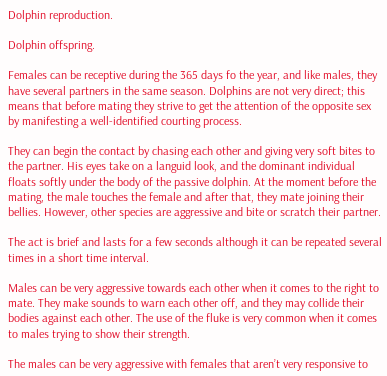Dolphin reproduction.

Dolphin offspring.

Females can be receptive during the 365 days fo the year, and like males, they have several partners in the same season. Dolphins are not very direct; this means that before mating they strive to get the attention of the opposite sex by manifesting a well-identified courting process.

They can begin the contact by chasing each other and giving very soft bites to the partner. His eyes take on a languid look, and the dominant individual floats softly under the body of the passive dolphin. At the moment before the mating, the male touches the female and after that, they mate joining their bellies. However, other species are aggressive and bite or scratch their partner.

The act is brief and lasts for a few seconds although it can be repeated several times in a short time interval.

Males can be very aggressive towards each other when it comes to the right to mate. They make sounds to warn each other off, and they may collide their bodies against each other. The use of the fluke is very common when it comes to males trying to show their strength.

The males can be very aggressive with females that aren’t very responsive to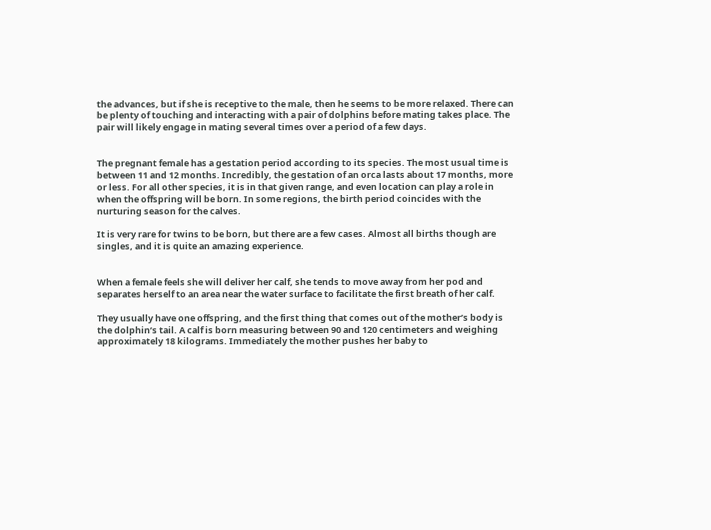the advances, but if she is receptive to the male, then he seems to be more relaxed. There can be plenty of touching and interacting with a pair of dolphins before mating takes place. The pair will likely engage in mating several times over a period of a few days.


The pregnant female has a gestation period according to its species. The most usual time is between 11 and 12 months. Incredibly, the gestation of an orca lasts about 17 months, more or less. For all other species, it is in that given range, and even location can play a role in when the offspring will be born. In some regions, the birth period coincides with the nurturing season for the calves.

It is very rare for twins to be born, but there are a few cases. Almost all births though are singles, and it is quite an amazing experience.


When a female feels she will deliver her calf, she tends to move away from her pod and separates herself to an area near the water surface to facilitate the first breath of her calf.

They usually have one offspring, and the first thing that comes out of the mother’s body is the dolphin’s tail. A calf is born measuring between 90 and 120 centimeters and weighing approximately 18 kilograms. Immediately the mother pushes her baby to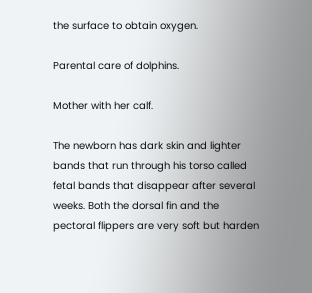the surface to obtain oxygen.

Parental care of dolphins.

Mother with her calf.

The newborn has dark skin and lighter bands that run through his torso called fetal bands that disappear after several weeks. Both the dorsal fin and the pectoral flippers are very soft but harden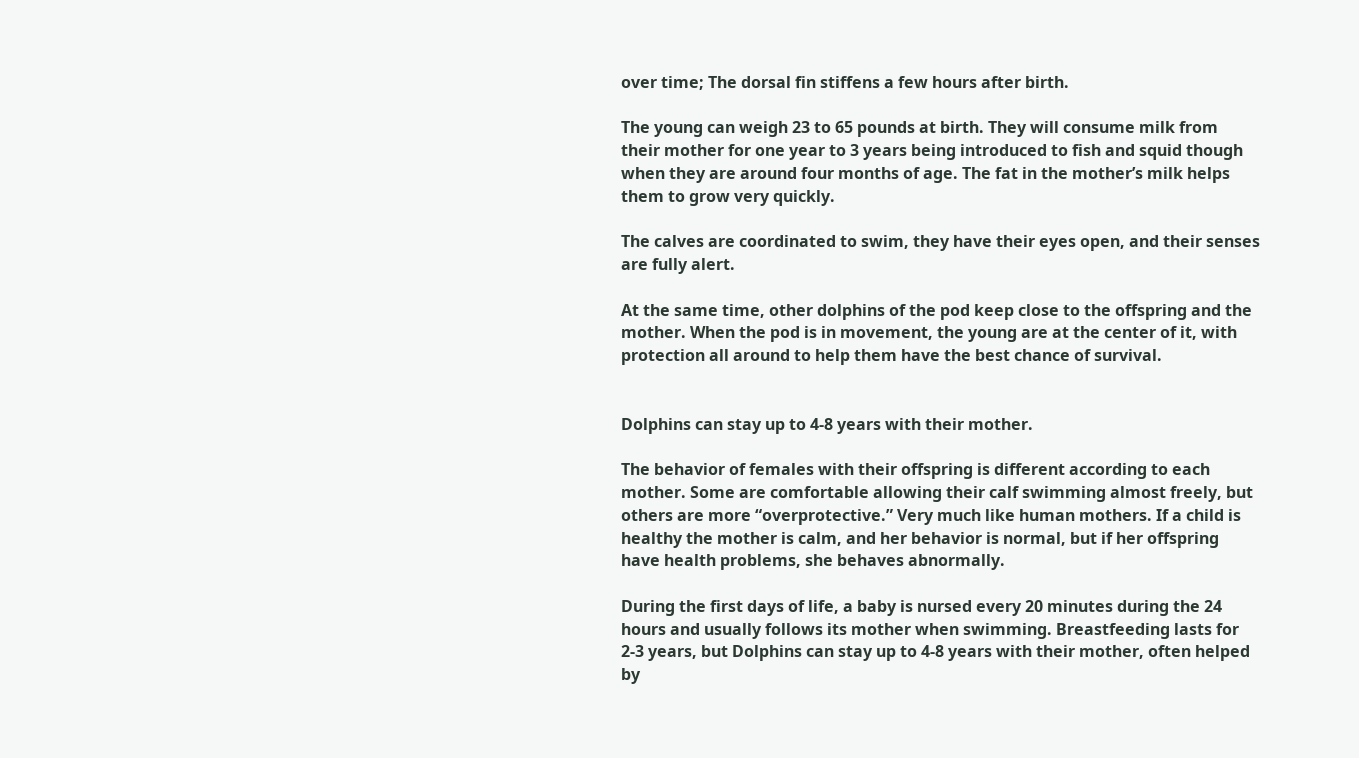over time; The dorsal fin stiffens a few hours after birth.

The young can weigh 23 to 65 pounds at birth. They will consume milk from their mother for one year to 3 years being introduced to fish and squid though when they are around four months of age. The fat in the mother’s milk helps them to grow very quickly.

The calves are coordinated to swim, they have their eyes open, and their senses are fully alert.

At the same time, other dolphins of the pod keep close to the offspring and the mother. When the pod is in movement, the young are at the center of it, with protection all around to help them have the best chance of survival.


Dolphins can stay up to 4-8 years with their mother.

The behavior of females with their offspring is different according to each mother. Some are comfortable allowing their calf swimming almost freely, but others are more “overprotective.” Very much like human mothers. If a child is healthy the mother is calm, and her behavior is normal, but if her offspring have health problems, she behaves abnormally.

During the first days of life, a baby is nursed every 20 minutes during the 24 hours and usually follows its mother when swimming. Breastfeeding lasts for 2-3 years, but Dolphins can stay up to 4-8 years with their mother, often helped by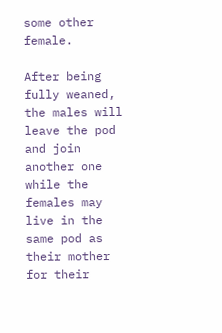some other female.

After being fully weaned, the males will leave the pod and join another one while the females may live in the same pod as their mother for their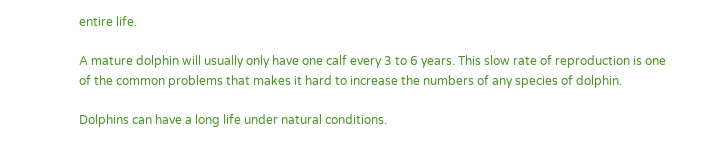entire life.

A mature dolphin will usually only have one calf every 3 to 6 years. This slow rate of reproduction is one of the common problems that makes it hard to increase the numbers of any species of dolphin.

Dolphins can have a long life under natural conditions.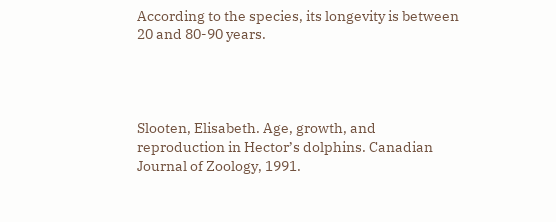According to the species, its longevity is between 20 and 80-90 years.




Slooten, Elisabeth. Age, growth, and reproduction in Hector’s dolphins. Canadian Journal of Zoology, 1991.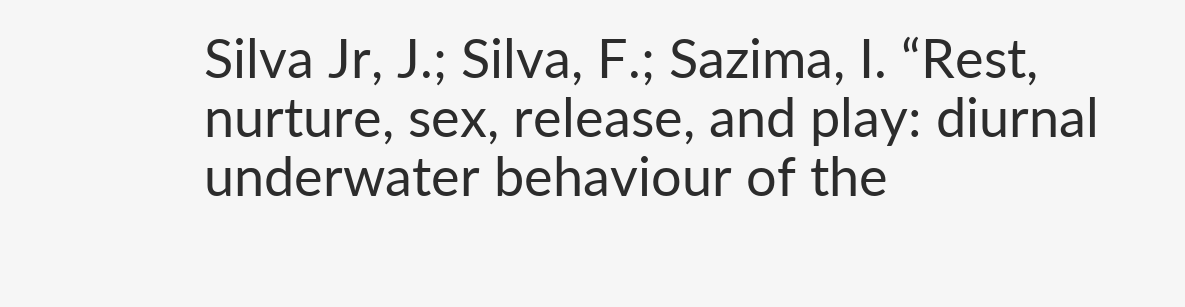Silva Jr, J.; Silva, F.; Sazima, I. “Rest, nurture, sex, release, and play: diurnal underwater behaviour of the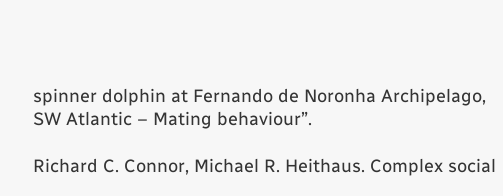spinner dolphin at Fernando de Noronha Archipelago, SW Atlantic – Mating behaviour”.

Richard C. Connor, Michael R. Heithaus. Complex social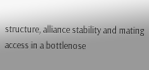structure, alliance stability and mating access in a bottlenose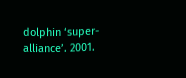dolphin ‘super-alliance’. 2001.